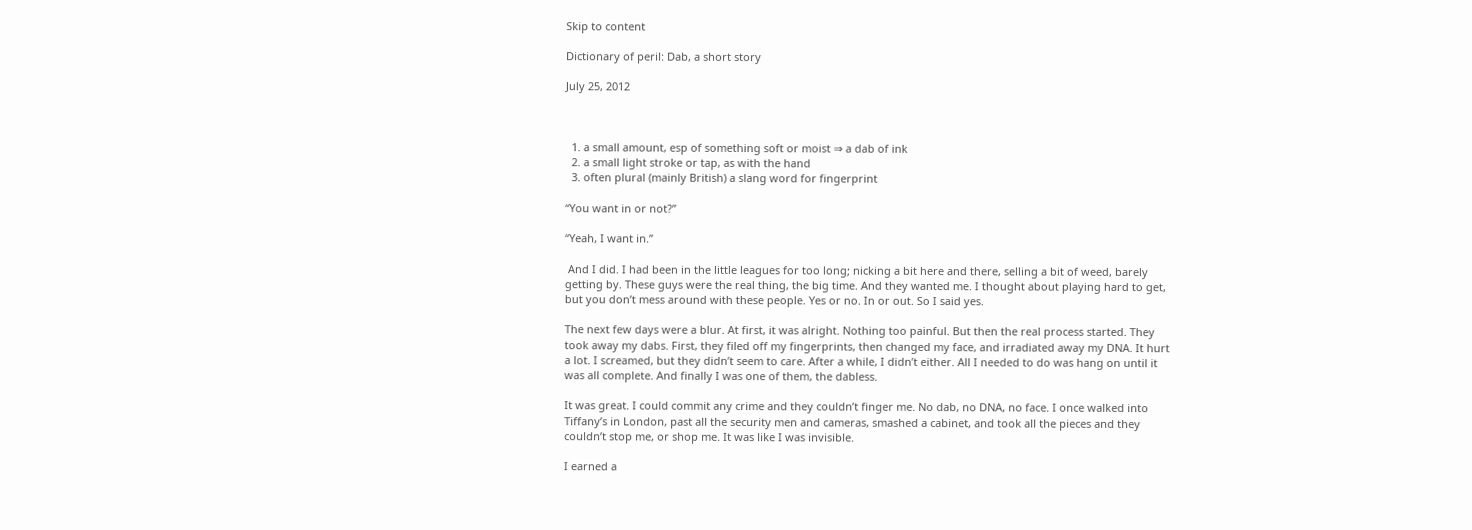Skip to content

Dictionary of peril: Dab, a short story

July 25, 2012



  1. a small amount, esp of something soft or moist ⇒ a dab of ink
  2. a small light stroke or tap, as with the hand
  3. often plural (mainly British) a slang word for fingerprint

“You want in or not?”

“Yeah, I want in.”

 And I did. I had been in the little leagues for too long; nicking a bit here and there, selling a bit of weed, barely getting by. These guys were the real thing, the big time. And they wanted me. I thought about playing hard to get, but you don’t mess around with these people. Yes or no. In or out. So I said yes.

The next few days were a blur. At first, it was alright. Nothing too painful. But then the real process started. They took away my dabs. First, they filed off my fingerprints, then changed my face, and irradiated away my DNA. It hurt a lot. I screamed, but they didn’t seem to care. After a while, I didn’t either. All I needed to do was hang on until it was all complete. And finally I was one of them, the dabless.

It was great. I could commit any crime and they couldn’t finger me. No dab, no DNA, no face. I once walked into Tiffany’s in London, past all the security men and cameras, smashed a cabinet, and took all the pieces and they couldn’t stop me, or shop me. It was like I was invisible.

I earned a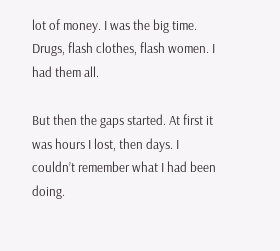lot of money. I was the big time. Drugs, flash clothes, flash women. I had them all.

But then the gaps started. At first it was hours I lost, then days. I couldn’t remember what I had been doing.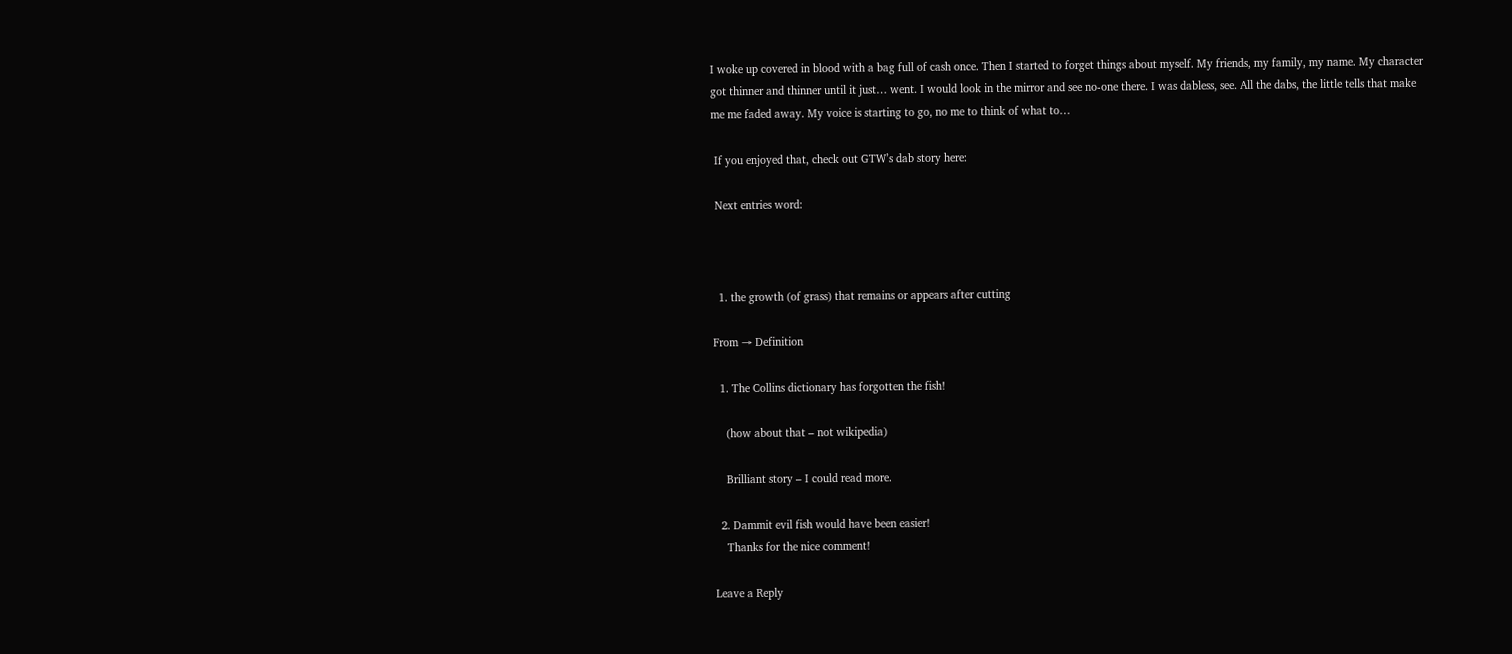I woke up covered in blood with a bag full of cash once. Then I started to forget things about myself. My friends, my family, my name. My character got thinner and thinner until it just… went. I would look in the mirror and see no-one there. I was dabless, see. All the dabs, the little tells that make me me faded away. My voice is starting to go, no me to think of what to…

 If you enjoyed that, check out GTW’s dab story here:

 Next entries word:



  1. the growth (of grass) that remains or appears after cutting

From → Definition

  1. The Collins dictionary has forgotten the fish!

    (how about that – not wikipedia)

    Brilliant story – I could read more.

  2. Dammit evil fish would have been easier!
    Thanks for the nice comment!

Leave a Reply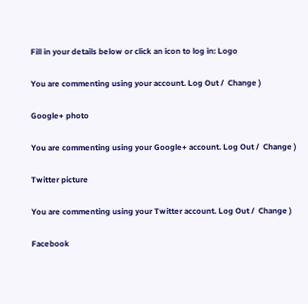Fill in your details below or click an icon to log in: Logo

You are commenting using your account. Log Out /  Change )

Google+ photo

You are commenting using your Google+ account. Log Out /  Change )

Twitter picture

You are commenting using your Twitter account. Log Out /  Change )

Facebook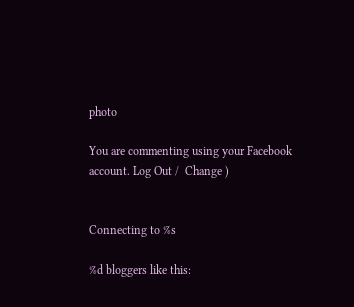photo

You are commenting using your Facebook account. Log Out /  Change )


Connecting to %s

%d bloggers like this: